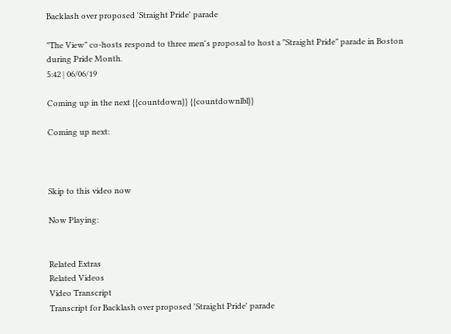Backlash over proposed 'Straight Pride' parade

"The View" co-hosts respond to three men's proposal to host a "Straight Pride" parade in Boston during Pride Month.
5:42 | 06/06/19

Coming up in the next {{countdown}} {{countdownlbl}}

Coming up next:



Skip to this video now

Now Playing:


Related Extras
Related Videos
Video Transcript
Transcript for Backlash over proposed 'Straight Pride' parade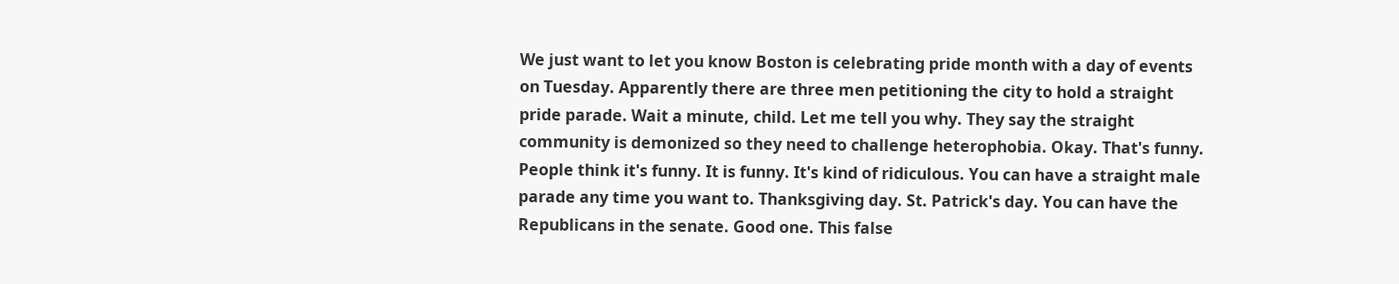We just want to let you know Boston is celebrating pride month with a day of events on Tuesday. Apparently there are three men petitioning the city to hold a straight pride parade. Wait a minute, child. Let me tell you why. They say the straight community is demonized so they need to challenge heterophobia. Okay. That's funny. People think it's funny. It is funny. It's kind of ridiculous. You can have a straight male parade any time you want to. Thanksgiving day. St. Patrick's day. You can have the Republicans in the senate. Good one. This false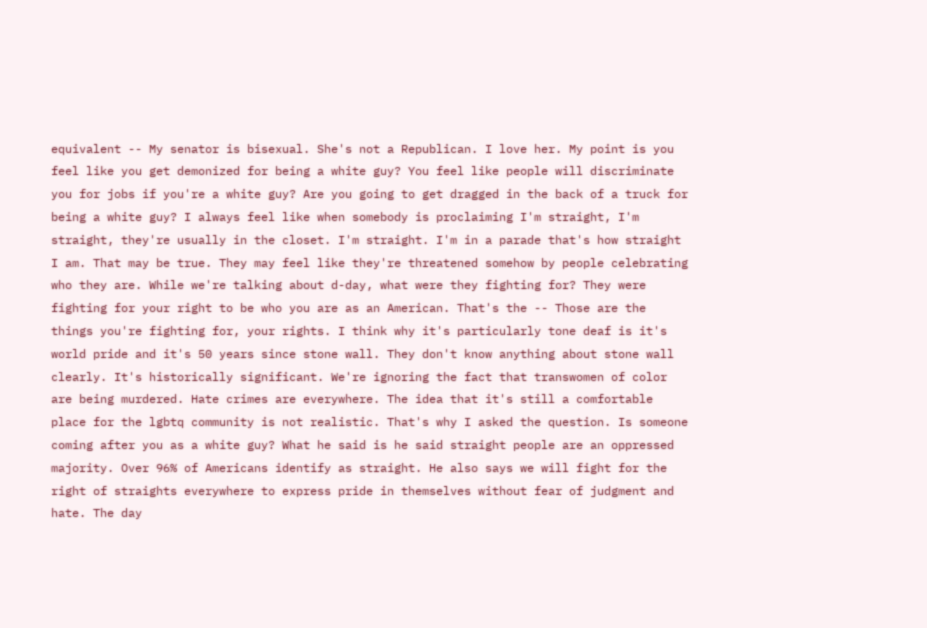equivalent -- My senator is bisexual. She's not a Republican. I love her. My point is you feel like you get demonized for being a white guy? You feel like people will discriminate you for jobs if you're a white guy? Are you going to get dragged in the back of a truck for being a white guy? I always feel like when somebody is proclaiming I'm straight, I'm straight, they're usually in the closet. I'm straight. I'm in a parade that's how straight I am. That may be true. They may feel like they're threatened somehow by people celebrating who they are. While we're talking about d-day, what were they fighting for? They were fighting for your right to be who you are as an American. That's the -- Those are the things you're fighting for, your rights. I think why it's particularly tone deaf is it's world pride and it's 50 years since stone wall. They don't know anything about stone wall clearly. It's historically significant. We're ignoring the fact that transwomen of color are being murdered. Hate crimes are everywhere. The idea that it's still a comfortable place for the lgbtq community is not realistic. That's why I asked the question. Is someone coming after you as a white guy? What he said is he said straight people are an oppressed majority. Over 96% of Americans identify as straight. He also says we will fight for the right of straights everywhere to express pride in themselves without fear of judgment and hate. The day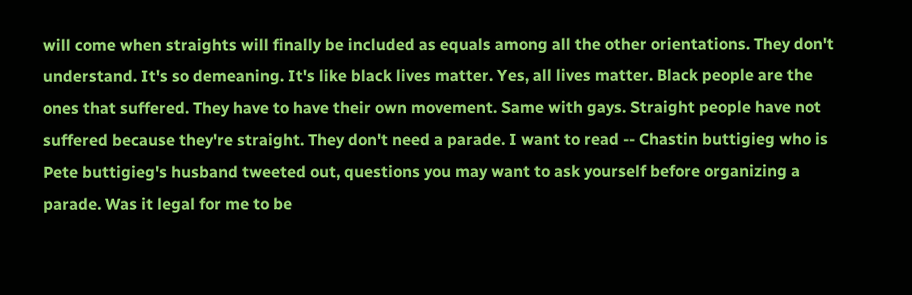will come when straights will finally be included as equals among all the other orientations. They don't understand. It's so demeaning. It's like black lives matter. Yes, all lives matter. Black people are the ones that suffered. They have to have their own movement. Same with gays. Straight people have not suffered because they're straight. They don't need a parade. I want to read -- Chastin buttigieg who is Pete buttigieg's husband tweeted out, questions you may want to ask yourself before organizing a parade. Was it legal for me to be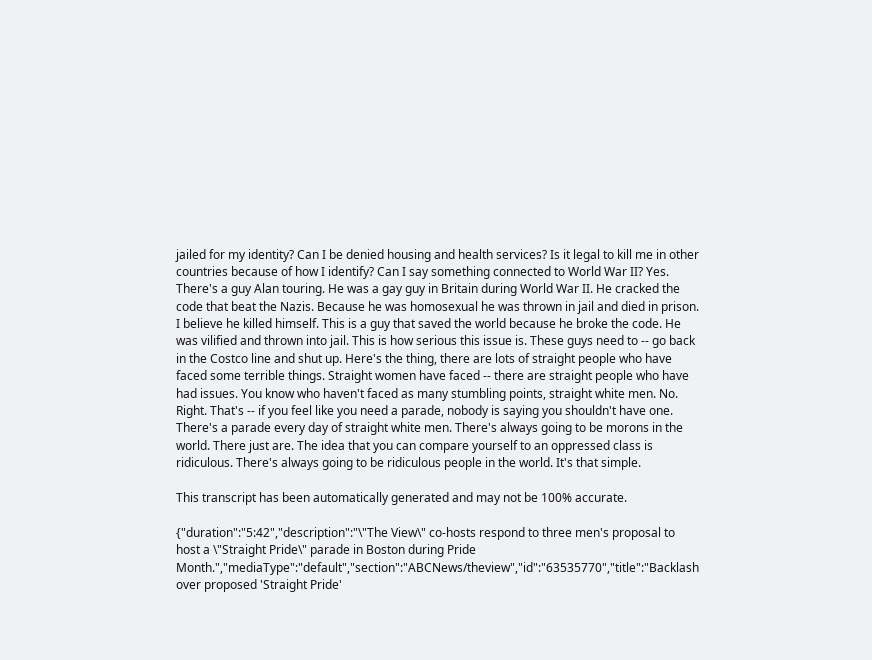jailed for my identity? Can I be denied housing and health services? Is it legal to kill me in other countries because of how I identify? Can I say something connected to World War II? Yes. There's a guy Alan touring. He was a gay guy in Britain during World War II. He cracked the code that beat the Nazis. Because he was homosexual he was thrown in jail and died in prison. I believe he killed himself. This is a guy that saved the world because he broke the code. He was vilified and thrown into jail. This is how serious this issue is. These guys need to -- go back in the Costco line and shut up. Here's the thing, there are lots of straight people who have faced some terrible things. Straight women have faced -- there are straight people who have had issues. You know who haven't faced as many stumbling points, straight white men. No. Right. That's -- if you feel like you need a parade, nobody is saying you shouldn't have one. There's a parade every day of straight white men. There's always going to be morons in the world. There just are. The idea that you can compare yourself to an oppressed class is ridiculous. There's always going to be ridiculous people in the world. It's that simple.

This transcript has been automatically generated and may not be 100% accurate.

{"duration":"5:42","description":"\"The View\" co-hosts respond to three men's proposal to host a \"Straight Pride\" parade in Boston during Pride Month.","mediaType":"default","section":"ABCNews/theview","id":"63535770","title":"Backlash over proposed 'Straight Pride'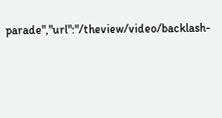parade","url":"/theview/video/backlash-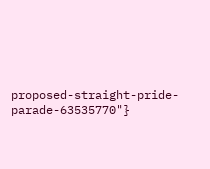proposed-straight-pride-parade-63535770"}